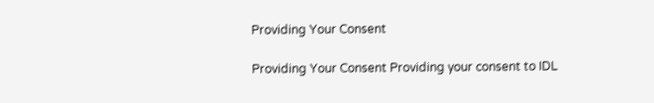Providing Your Consent

Providing Your Consent Providing your consent to IDL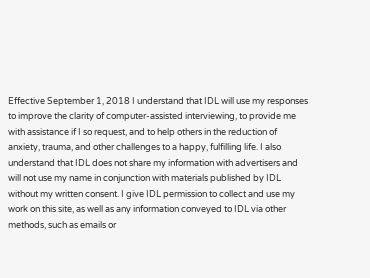Effective September 1, 2018 I understand that IDL will use my responses to improve the clarity of computer-assisted interviewing, to provide me with assistance if I so request, and to help others in the reduction of anxiety, trauma, and other challenges to a happy, fulfilling life. I also understand that IDL does not share my information with advertisers and will not use my name in conjunction with materials published by IDL without my written consent. I give IDL permission to collect and use my work on this site, as well as any information conveyed to IDL via other methods, such as emails or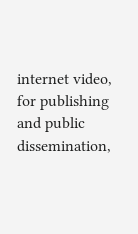internet video, for publishing and public dissemination,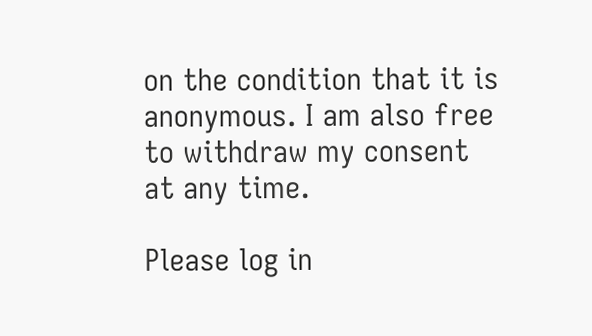on the condition that it is anonymous. I am also free to withdraw my consent at any time.

Please log in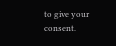to give your consent.